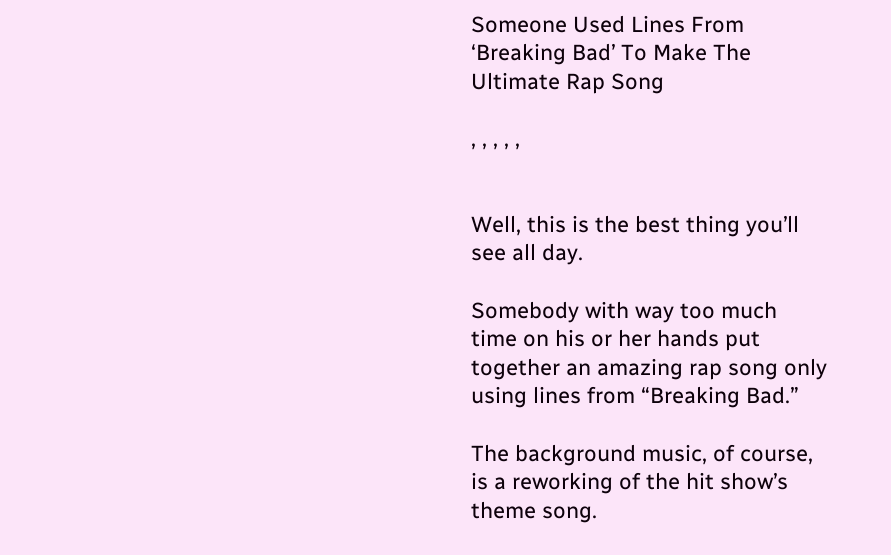Someone Used Lines From ‘Breaking Bad’ To Make The Ultimate Rap Song

, , , , ,


Well, this is the best thing you’ll see all day.

Somebody with way too much time on his or her hands put together an amazing rap song only using lines from “Breaking Bad.”

The background music, of course, is a reworking of the hit show’s theme song.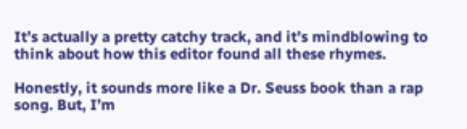It’s actually a pretty catchy track, and it’s mindblowing to think about how this editor found all these rhymes.

Honestly, it sounds more like a Dr. Seuss book than a rap song. But, I’m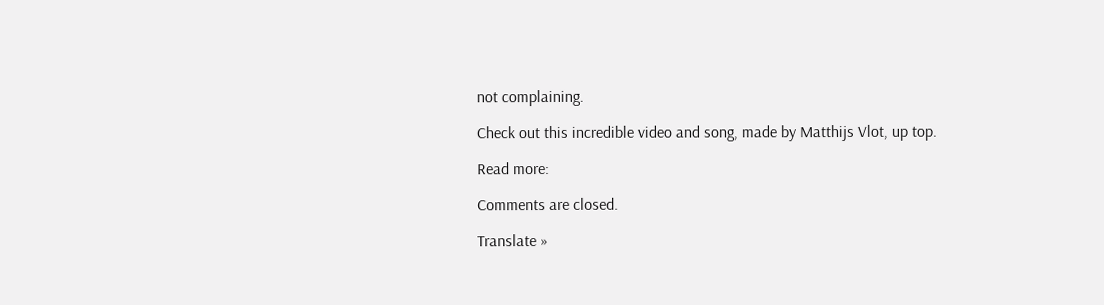not complaining.

Check out this incredible video and song, made by Matthijs Vlot, up top.

Read more:

Comments are closed.

Translate »